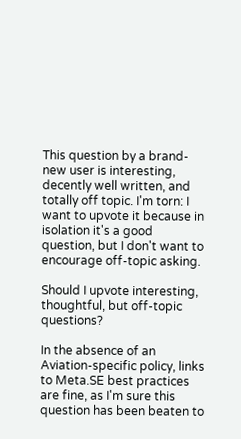This question by a brand-new user is interesting, decently well written, and totally off topic. I'm torn: I want to upvote it because in isolation it's a good question, but I don't want to encourage off-topic asking.

Should I upvote interesting, thoughtful, but off-topic questions?

In the absence of an Aviation-specific policy, links to Meta.SE best practices are fine, as I'm sure this question has been beaten to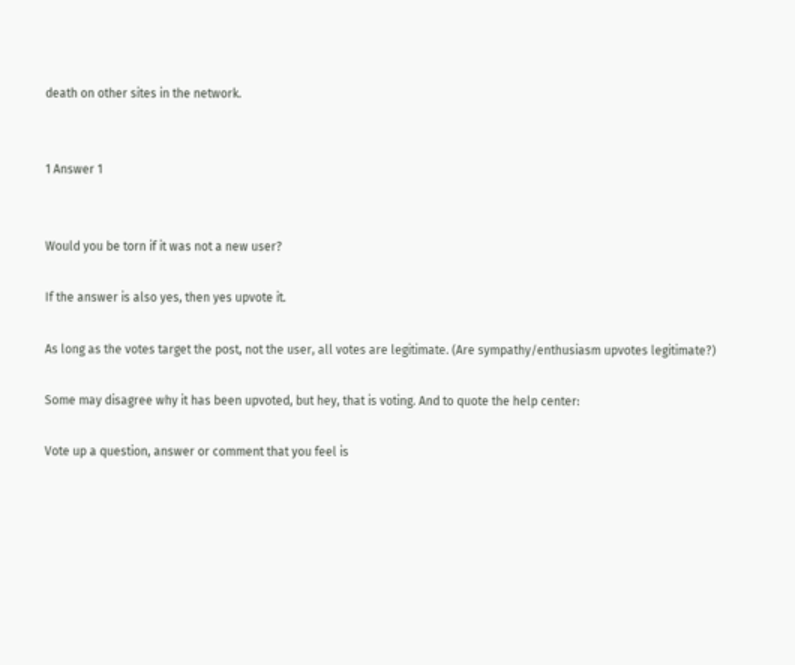death on other sites in the network.


1 Answer 1


Would you be torn if it was not a new user?

If the answer is also yes, then yes upvote it.

As long as the votes target the post, not the user, all votes are legitimate. (Are sympathy/enthusiasm upvotes legitimate?)

Some may disagree why it has been upvoted, but hey, that is voting. And to quote the help center:

Vote up a question, answer or comment that you feel is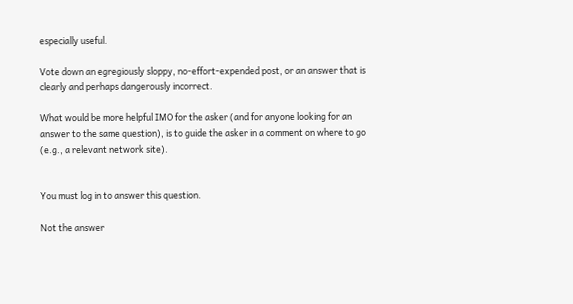especially useful.

Vote down an egregiously sloppy, no-effort-expended post, or an answer that is clearly and perhaps dangerously incorrect.

What would be more helpful IMO for the asker (and for anyone looking for an answer to the same question), is to guide the asker in a comment on where to go (e.g., a relevant network site).


You must log in to answer this question.

Not the answer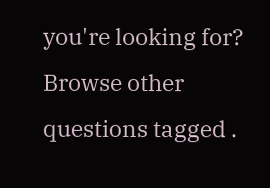you're looking for? Browse other questions tagged .